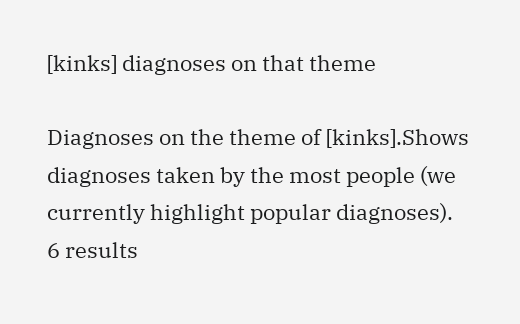[kinks] diagnoses on that theme

Diagnoses on the theme of [kinks].Shows diagnoses taken by the most people (we currently highlight popular diagnoses).
6 results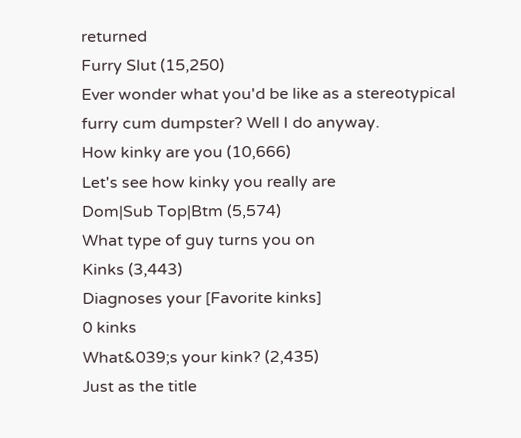returned
Furry Slut (15,250)
Ever wonder what you'd be like as a stereotypical furry cum dumpster? Well I do anyway.
How kinky are you (10,666)
Let's see how kinky you really are
Dom|Sub Top|Btm (5,574)
What type of guy turns you on
Kinks (3,443)
Diagnoses your [Favorite kinks]
0 kinks
What&039;s your kink? (2,435)
Just as the title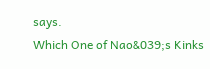says.
Which One of Nao&039;s Kinks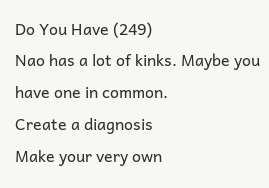Do You Have (249)
Nao has a lot of kinks. Maybe you have one in common.
Create a diagnosis
Make your very own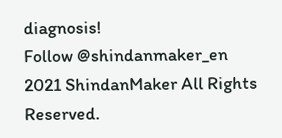diagnosis!
Follow @shindanmaker_en
2021 ShindanMaker All Rights Reserved.